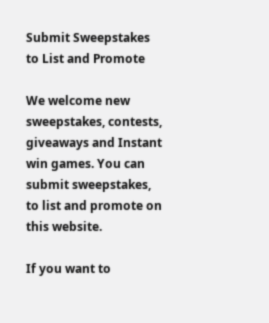Submit Sweepstakes to List and Promote

We welcome new sweepstakes, contests, giveaways and Instant win games. You can submit sweepstakes, to list and promote on this website.

If you want to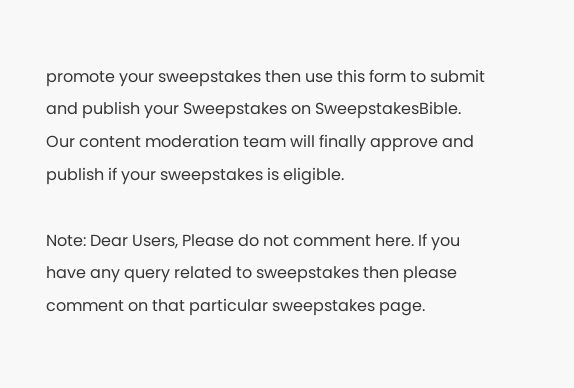promote your sweepstakes then use this form to submit and publish your Sweepstakes on SweepstakesBible. Our content moderation team will finally approve and publish if your sweepstakes is eligible.

Note: Dear Users, Please do not comment here. If you have any query related to sweepstakes then please comment on that particular sweepstakes page.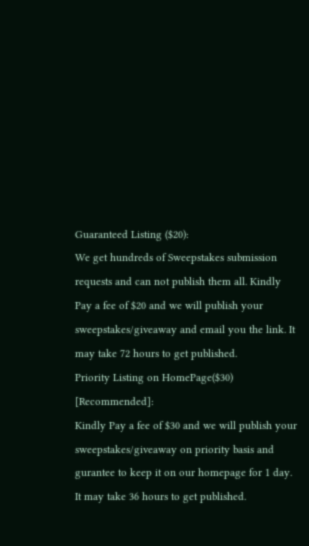Guaranteed Listing ($20):
We get hundreds of Sweepstakes submission requests and can not publish them all. Kindly Pay a fee of $20 and we will publish your sweepstakes/giveaway and email you the link. It may take 72 hours to get published.
Priority Listing on HomePage($30) [Recommended]:
Kindly Pay a fee of $30 and we will publish your sweepstakes/giveaway on priority basis and gurantee to keep it on our homepage for 1 day. It may take 36 hours to get published.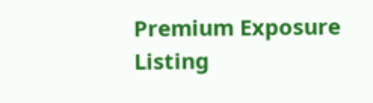Premium Exposure Listing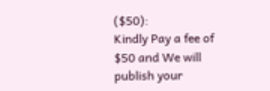($50):
Kindly Pay a fee of $50 and We will publish your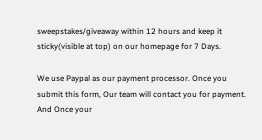sweepstakes/giveaway within 12 hours and keep it sticky(visible at top) on our homepage for 7 Days.

We use Paypal as our payment processor. Once you submit this form, Our team will contact you for payment. And Once your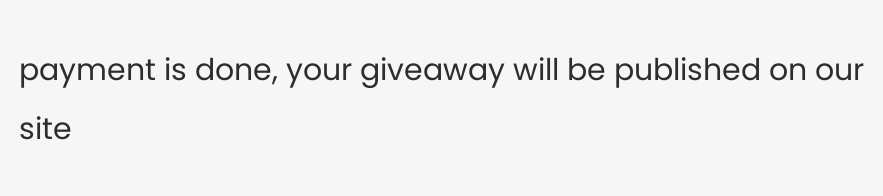payment is done, your giveaway will be published on our site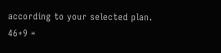according to your selected plan.
46+9 =